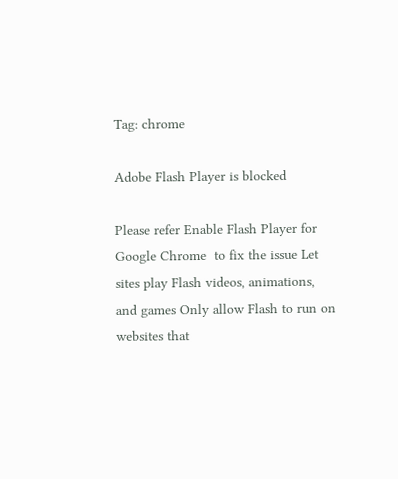Tag: chrome

Adobe Flash Player is blocked

Please refer Enable Flash Player for Google Chrome  to fix the issue Let sites play Flash videos, animations, and games Only allow Flash to run on websites that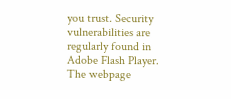you trust. Security vulnerabilities are regularly found in Adobe Flash Player. The webpage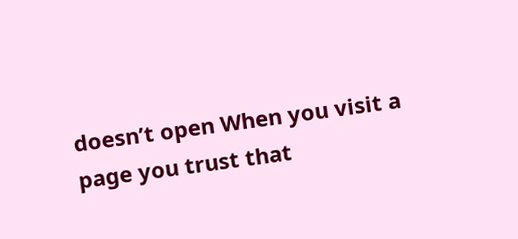doesn’t open When you visit a page you trust that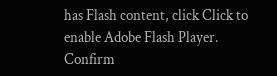has Flash content, click Click to enable Adobe Flash Player. Confirm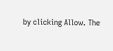by clicking Allow. The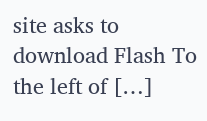site asks to download Flash To the left of […]